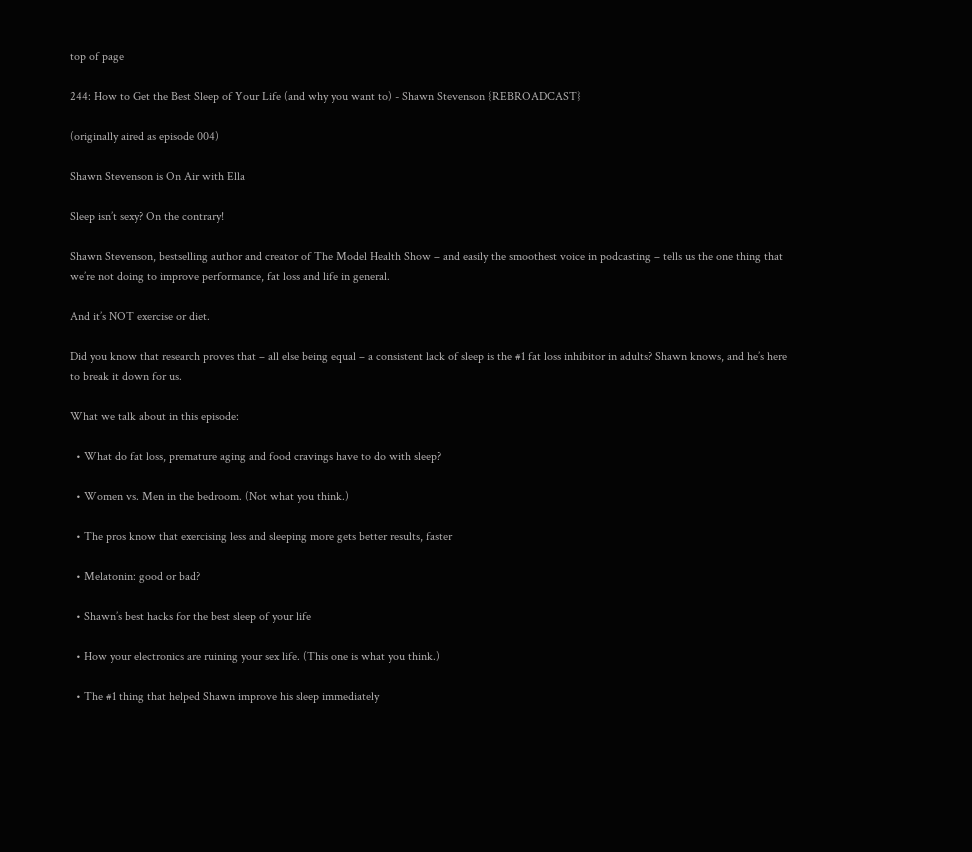top of page

244: How to Get the Best Sleep of Your Life (and why you want to) - Shawn Stevenson {REBROADCAST}

(originally aired as episode 004)

Shawn Stevenson is On Air with Ella

Sleep isn’t sexy? On the contrary!

Shawn Stevenson, bestselling author and creator of The Model Health Show – and easily the smoothest voice in podcasting – tells us the one thing that we’re not doing to improve performance, fat loss and life in general.

And it’s NOT exercise or diet.

Did you know that research proves that – all else being equal – a consistent lack of sleep is the #1 fat loss inhibitor in adults? Shawn knows, and he’s here to break it down for us.

What we talk about in this episode:

  • What do fat loss, premature aging and food cravings have to do with sleep?

  • Women vs. Men in the bedroom. (Not what you think.)

  • The pros know that exercising less and sleeping more gets better results, faster

  • Melatonin: good or bad?

  • Shawn’s best hacks for the best sleep of your life

  • How your electronics are ruining your sex life. (This one is what you think.)

  • The #1 thing that helped Shawn improve his sleep immediately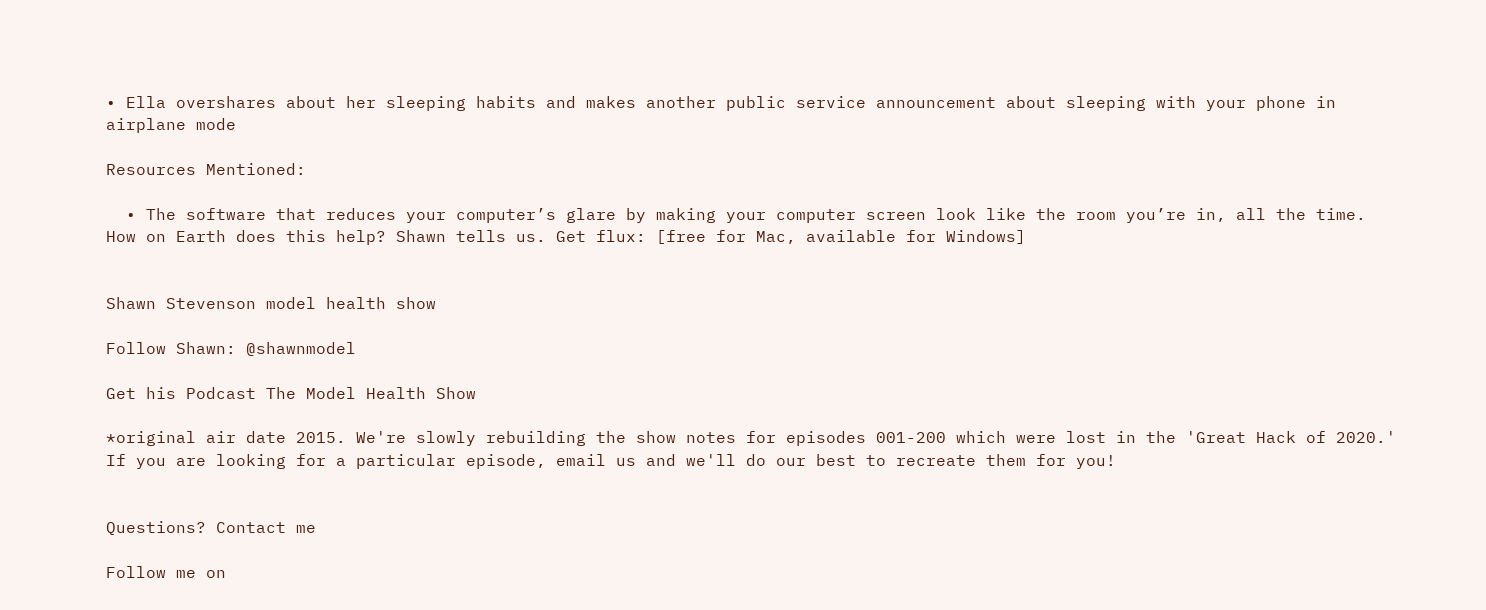• Ella overshares about her sleeping habits and makes another public service announcement about sleeping with your phone in airplane mode

Resources Mentioned:

  • The software that reduces your computer’s glare by making your computer screen look like the room you’re in, all the time. How on Earth does this help? Shawn tells us. Get flux: [free for Mac, available for Windows]


Shawn Stevenson model health show

Follow Shawn: @shawnmodel

Get his Podcast The Model Health Show

*original air date 2015. We're slowly rebuilding the show notes for episodes 001-200 which were lost in the 'Great Hack of 2020.' If you are looking for a particular episode, email us and we'll do our best to recreate them for you!


Questions? Contact me

Follow me on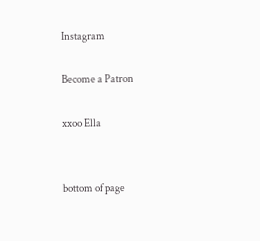Instagram

Become a Patron

xxoo Ella


bottom of page